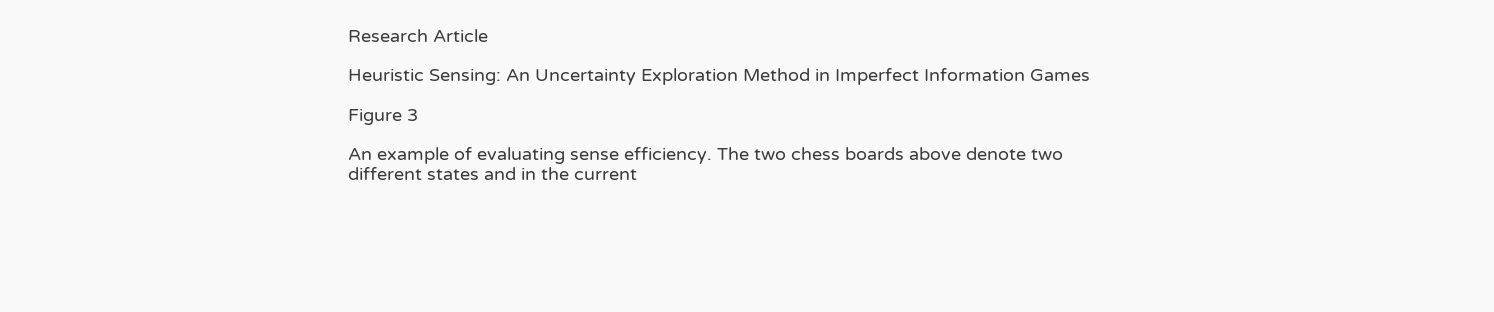Research Article

Heuristic Sensing: An Uncertainty Exploration Method in Imperfect Information Games

Figure 3

An example of evaluating sense efficiency. The two chess boards above denote two different states and in the current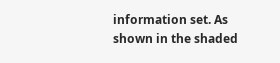information set. As shown in the shaded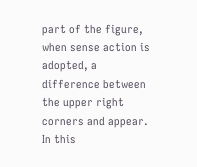part of the figure, when sense action is adopted, a difference between the upper right corners and appear. In this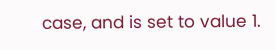case, and is set to value 1.